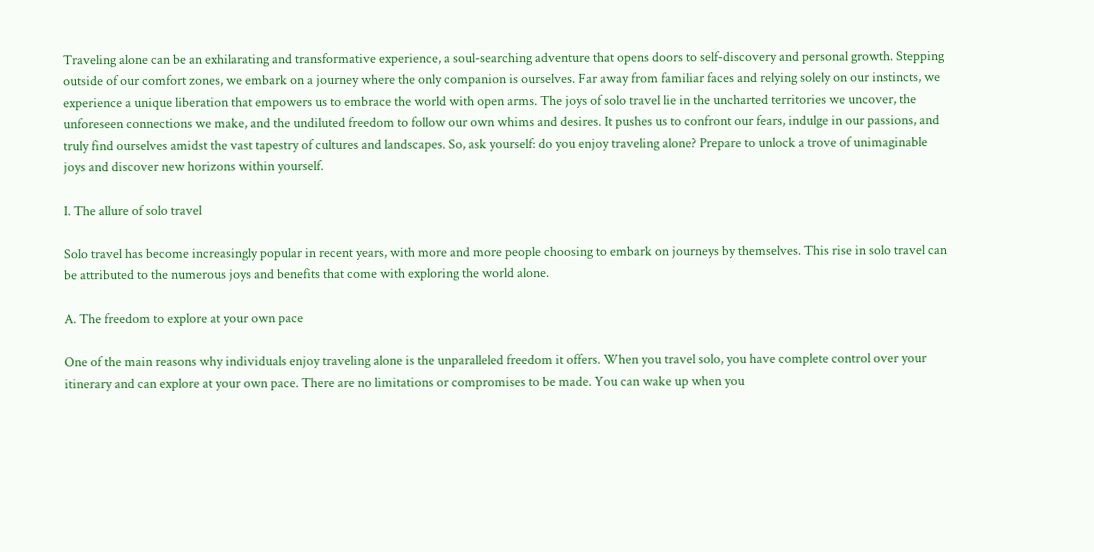Traveling alone can be an exhilarating and transformative experience, a soul-searching adventure that opens doors to self-discovery and personal growth. Stepping outside of our comfort zones, we embark on a journey where the only companion is ourselves. Far away from familiar faces and relying solely on our instincts, we experience a unique liberation that empowers us to embrace the world with open arms. The joys of solo travel lie in the uncharted territories we uncover, the unforeseen connections we make, and the undiluted freedom to follow our own whims and desires. It pushes us to confront our fears, indulge in our passions, and truly find ourselves amidst the vast tapestry of cultures and landscapes. So, ask yourself: do you enjoy traveling alone? Prepare to unlock a trove of unimaginable joys and discover new horizons within yourself.

I. The allure of solo travel

Solo travel has become increasingly popular in recent years, with more and more people choosing to embark on journeys by themselves. This rise in solo travel can be attributed to the numerous joys and benefits that come with exploring the world alone.

A. The freedom to explore at your own pace

One of the main reasons why individuals enjoy traveling alone is the unparalleled freedom it offers. When you travel solo, you have complete control over your itinerary and can explore at your own pace. There are no limitations or compromises to be made. You can wake up when you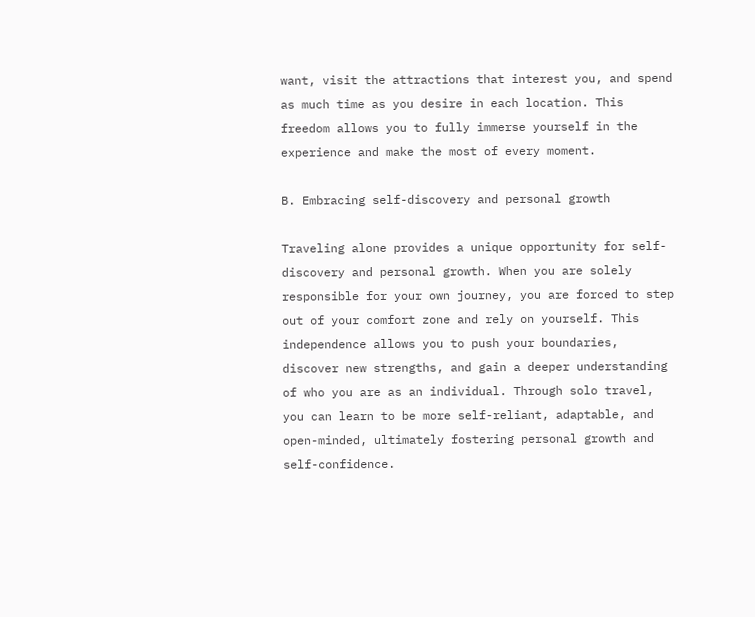want, visit the attractions that interest you, and spend as much time as you desire in each location. This freedom allows you to fully immerse yourself in the experience and make the most of every moment.

B. Embracing self-discovery and personal growth

Traveling alone provides a unique opportunity for self-discovery and personal growth. When you are solely responsible for your own journey, you are forced to step out of your comfort zone and rely on yourself. This independence allows you to push your boundaries, discover new strengths, and gain a deeper understanding of who you are as an individual. Through solo travel, you can learn to be more self-reliant, adaptable, and open-minded, ultimately fostering personal growth and self-confidence.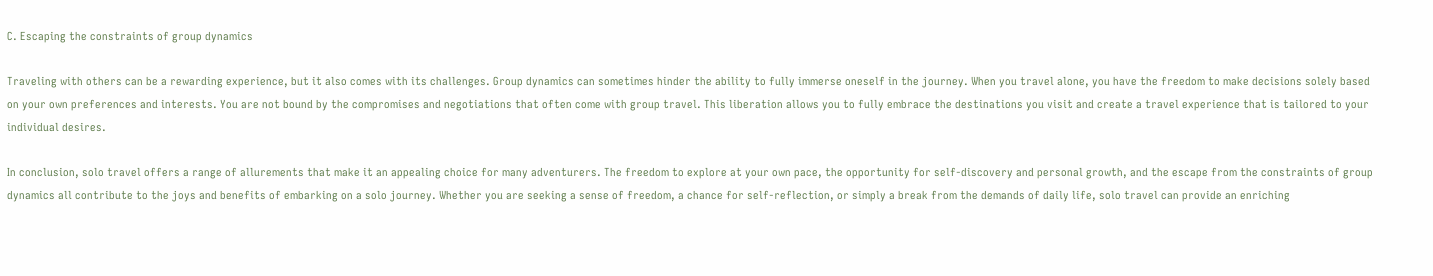C. Escaping the constraints of group dynamics

Traveling with others can be a rewarding experience, but it also comes with its challenges. Group dynamics can sometimes hinder the ability to fully immerse oneself in the journey. When you travel alone, you have the freedom to make decisions solely based on your own preferences and interests. You are not bound by the compromises and negotiations that often come with group travel. This liberation allows you to fully embrace the destinations you visit and create a travel experience that is tailored to your individual desires.

In conclusion, solo travel offers a range of allurements that make it an appealing choice for many adventurers. The freedom to explore at your own pace, the opportunity for self-discovery and personal growth, and the escape from the constraints of group dynamics all contribute to the joys and benefits of embarking on a solo journey. Whether you are seeking a sense of freedom, a chance for self-reflection, or simply a break from the demands of daily life, solo travel can provide an enriching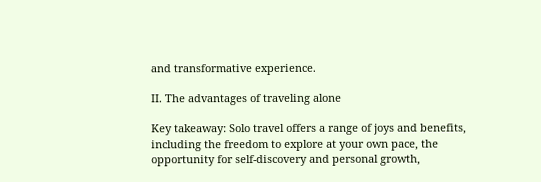and transformative experience.

II. The advantages of traveling alone

Key takeaway: Solo travel offers a range of joys and benefits, including the freedom to explore at your own pace, the opportunity for self-discovery and personal growth,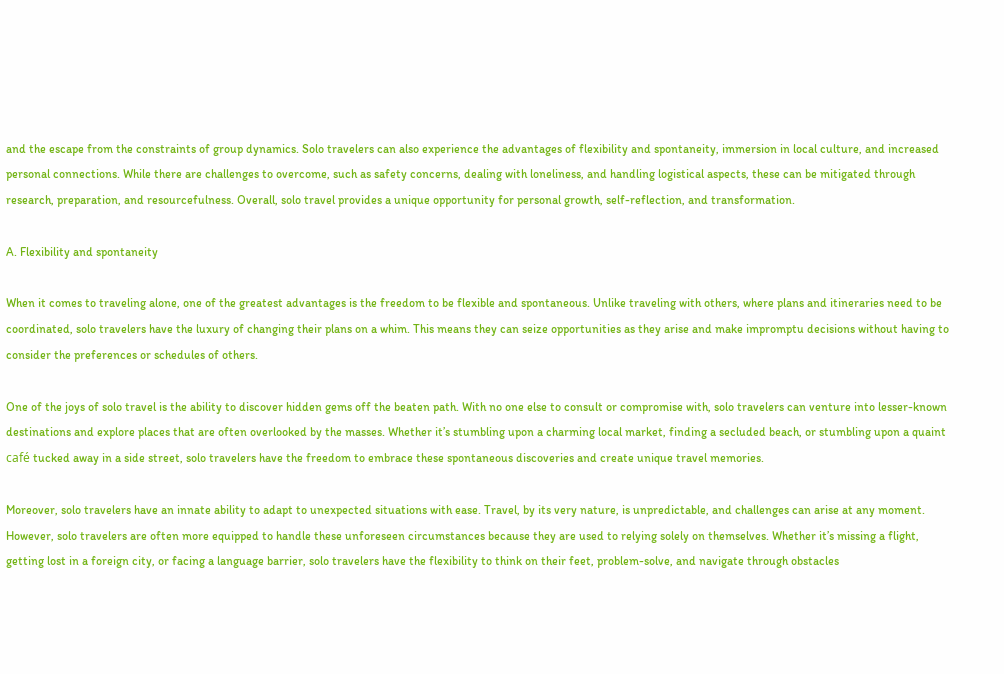and the escape from the constraints of group dynamics. Solo travelers can also experience the advantages of flexibility and spontaneity, immersion in local culture, and increased personal connections. While there are challenges to overcome, such as safety concerns, dealing with loneliness, and handling logistical aspects, these can be mitigated through research, preparation, and resourcefulness. Overall, solo travel provides a unique opportunity for personal growth, self-reflection, and transformation.

A. Flexibility and spontaneity

When it comes to traveling alone, one of the greatest advantages is the freedom to be flexible and spontaneous. Unlike traveling with others, where plans and itineraries need to be coordinated, solo travelers have the luxury of changing their plans on a whim. This means they can seize opportunities as they arise and make impromptu decisions without having to consider the preferences or schedules of others.

One of the joys of solo travel is the ability to discover hidden gems off the beaten path. With no one else to consult or compromise with, solo travelers can venture into lesser-known destinations and explore places that are often overlooked by the masses. Whether it’s stumbling upon a charming local market, finding a secluded beach, or stumbling upon a quaint café tucked away in a side street, solo travelers have the freedom to embrace these spontaneous discoveries and create unique travel memories.

Moreover, solo travelers have an innate ability to adapt to unexpected situations with ease. Travel, by its very nature, is unpredictable, and challenges can arise at any moment. However, solo travelers are often more equipped to handle these unforeseen circumstances because they are used to relying solely on themselves. Whether it’s missing a flight, getting lost in a foreign city, or facing a language barrier, solo travelers have the flexibility to think on their feet, problem-solve, and navigate through obstacles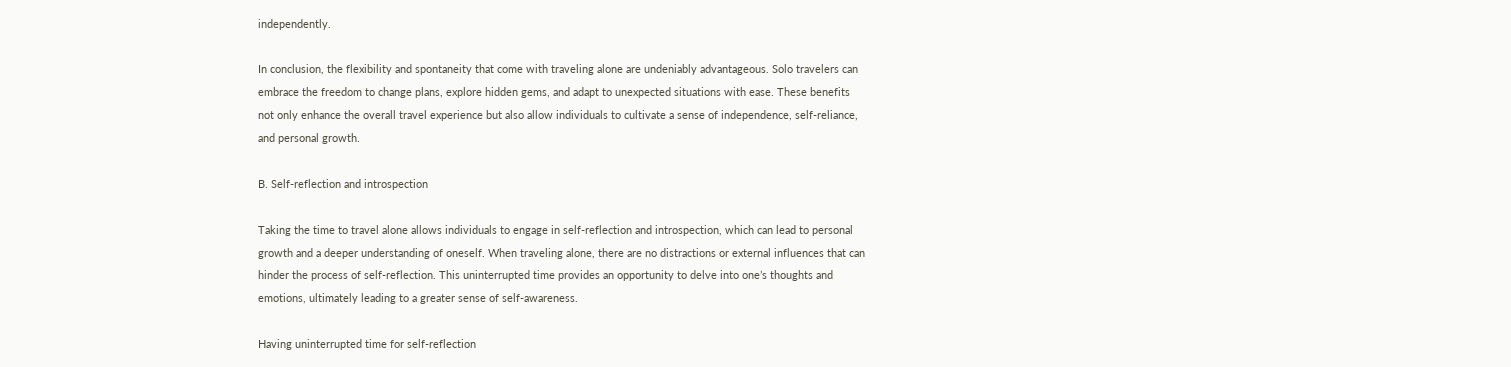independently.

In conclusion, the flexibility and spontaneity that come with traveling alone are undeniably advantageous. Solo travelers can embrace the freedom to change plans, explore hidden gems, and adapt to unexpected situations with ease. These benefits not only enhance the overall travel experience but also allow individuals to cultivate a sense of independence, self-reliance, and personal growth.

B. Self-reflection and introspection

Taking the time to travel alone allows individuals to engage in self-reflection and introspection, which can lead to personal growth and a deeper understanding of oneself. When traveling alone, there are no distractions or external influences that can hinder the process of self-reflection. This uninterrupted time provides an opportunity to delve into one’s thoughts and emotions, ultimately leading to a greater sense of self-awareness.

Having uninterrupted time for self-reflection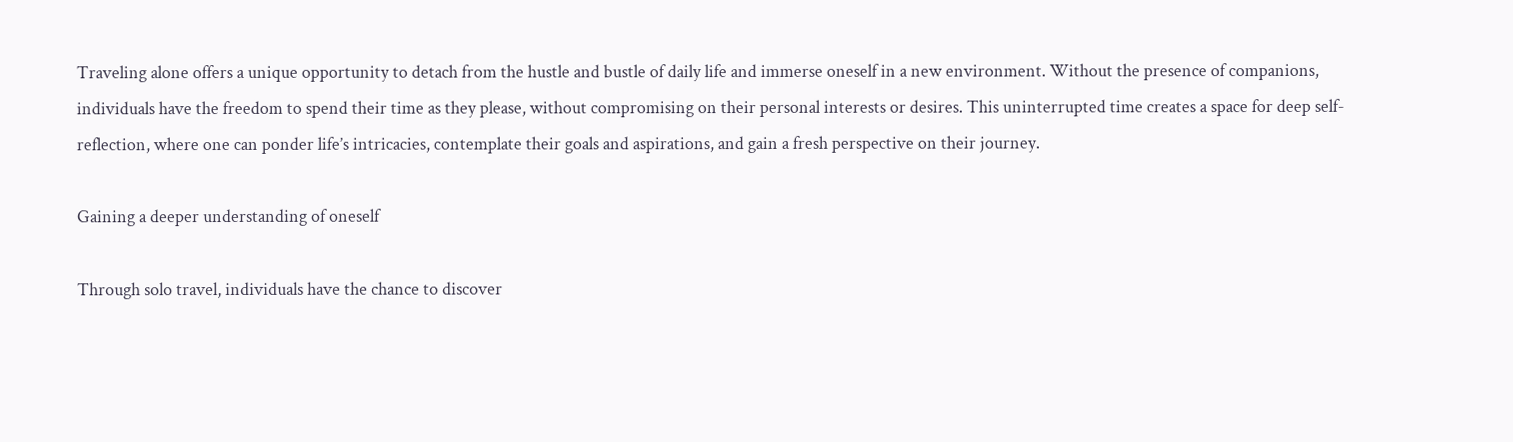Traveling alone offers a unique opportunity to detach from the hustle and bustle of daily life and immerse oneself in a new environment. Without the presence of companions, individuals have the freedom to spend their time as they please, without compromising on their personal interests or desires. This uninterrupted time creates a space for deep self-reflection, where one can ponder life’s intricacies, contemplate their goals and aspirations, and gain a fresh perspective on their journey.

Gaining a deeper understanding of oneself

Through solo travel, individuals have the chance to discover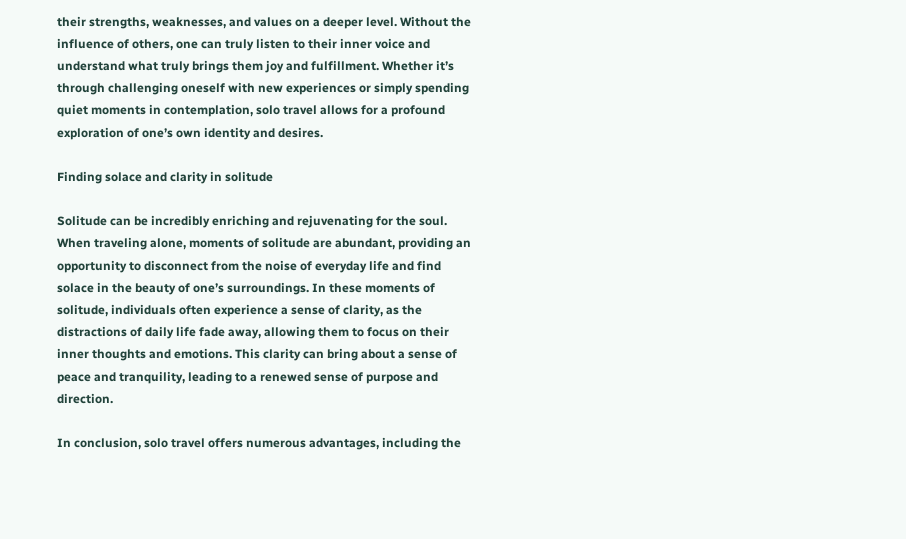their strengths, weaknesses, and values on a deeper level. Without the influence of others, one can truly listen to their inner voice and understand what truly brings them joy and fulfillment. Whether it’s through challenging oneself with new experiences or simply spending quiet moments in contemplation, solo travel allows for a profound exploration of one’s own identity and desires.

Finding solace and clarity in solitude

Solitude can be incredibly enriching and rejuvenating for the soul. When traveling alone, moments of solitude are abundant, providing an opportunity to disconnect from the noise of everyday life and find solace in the beauty of one’s surroundings. In these moments of solitude, individuals often experience a sense of clarity, as the distractions of daily life fade away, allowing them to focus on their inner thoughts and emotions. This clarity can bring about a sense of peace and tranquility, leading to a renewed sense of purpose and direction.

In conclusion, solo travel offers numerous advantages, including the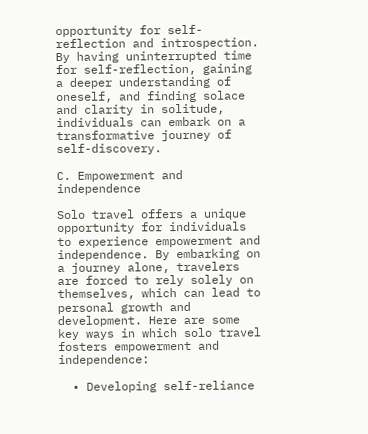opportunity for self-reflection and introspection. By having uninterrupted time for self-reflection, gaining a deeper understanding of oneself, and finding solace and clarity in solitude, individuals can embark on a transformative journey of self-discovery.

C. Empowerment and independence

Solo travel offers a unique opportunity for individuals to experience empowerment and independence. By embarking on a journey alone, travelers are forced to rely solely on themselves, which can lead to personal growth and development. Here are some key ways in which solo travel fosters empowerment and independence:

  • Developing self-reliance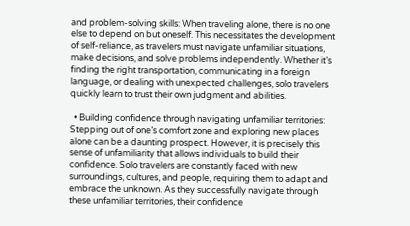and problem-solving skills: When traveling alone, there is no one else to depend on but oneself. This necessitates the development of self-reliance, as travelers must navigate unfamiliar situations, make decisions, and solve problems independently. Whether it’s finding the right transportation, communicating in a foreign language, or dealing with unexpected challenges, solo travelers quickly learn to trust their own judgment and abilities.

  • Building confidence through navigating unfamiliar territories: Stepping out of one’s comfort zone and exploring new places alone can be a daunting prospect. However, it is precisely this sense of unfamiliarity that allows individuals to build their confidence. Solo travelers are constantly faced with new surroundings, cultures, and people, requiring them to adapt and embrace the unknown. As they successfully navigate through these unfamiliar territories, their confidence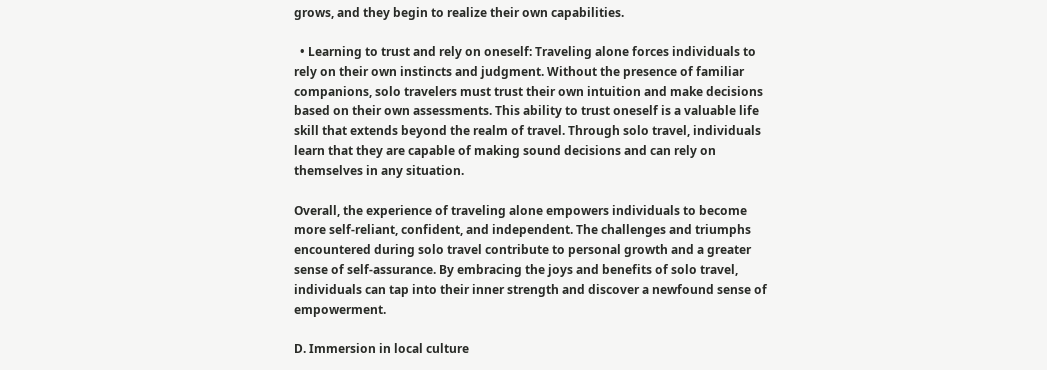grows, and they begin to realize their own capabilities.

  • Learning to trust and rely on oneself: Traveling alone forces individuals to rely on their own instincts and judgment. Without the presence of familiar companions, solo travelers must trust their own intuition and make decisions based on their own assessments. This ability to trust oneself is a valuable life skill that extends beyond the realm of travel. Through solo travel, individuals learn that they are capable of making sound decisions and can rely on themselves in any situation.

Overall, the experience of traveling alone empowers individuals to become more self-reliant, confident, and independent. The challenges and triumphs encountered during solo travel contribute to personal growth and a greater sense of self-assurance. By embracing the joys and benefits of solo travel, individuals can tap into their inner strength and discover a newfound sense of empowerment.

D. Immersion in local culture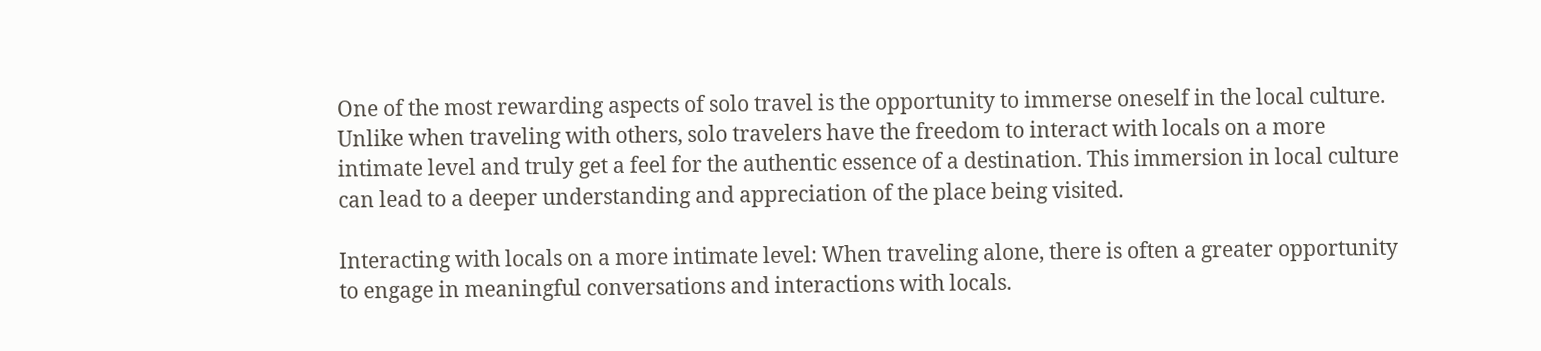One of the most rewarding aspects of solo travel is the opportunity to immerse oneself in the local culture. Unlike when traveling with others, solo travelers have the freedom to interact with locals on a more intimate level and truly get a feel for the authentic essence of a destination. This immersion in local culture can lead to a deeper understanding and appreciation of the place being visited.

Interacting with locals on a more intimate level: When traveling alone, there is often a greater opportunity to engage in meaningful conversations and interactions with locals.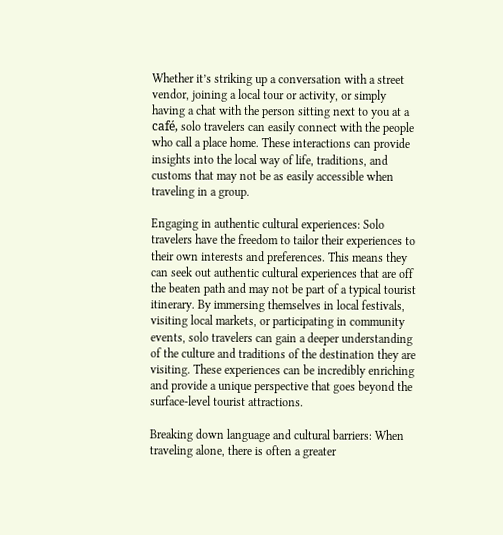Whether it’s striking up a conversation with a street vendor, joining a local tour or activity, or simply having a chat with the person sitting next to you at a café, solo travelers can easily connect with the people who call a place home. These interactions can provide insights into the local way of life, traditions, and customs that may not be as easily accessible when traveling in a group.

Engaging in authentic cultural experiences: Solo travelers have the freedom to tailor their experiences to their own interests and preferences. This means they can seek out authentic cultural experiences that are off the beaten path and may not be part of a typical tourist itinerary. By immersing themselves in local festivals, visiting local markets, or participating in community events, solo travelers can gain a deeper understanding of the culture and traditions of the destination they are visiting. These experiences can be incredibly enriching and provide a unique perspective that goes beyond the surface-level tourist attractions.

Breaking down language and cultural barriers: When traveling alone, there is often a greater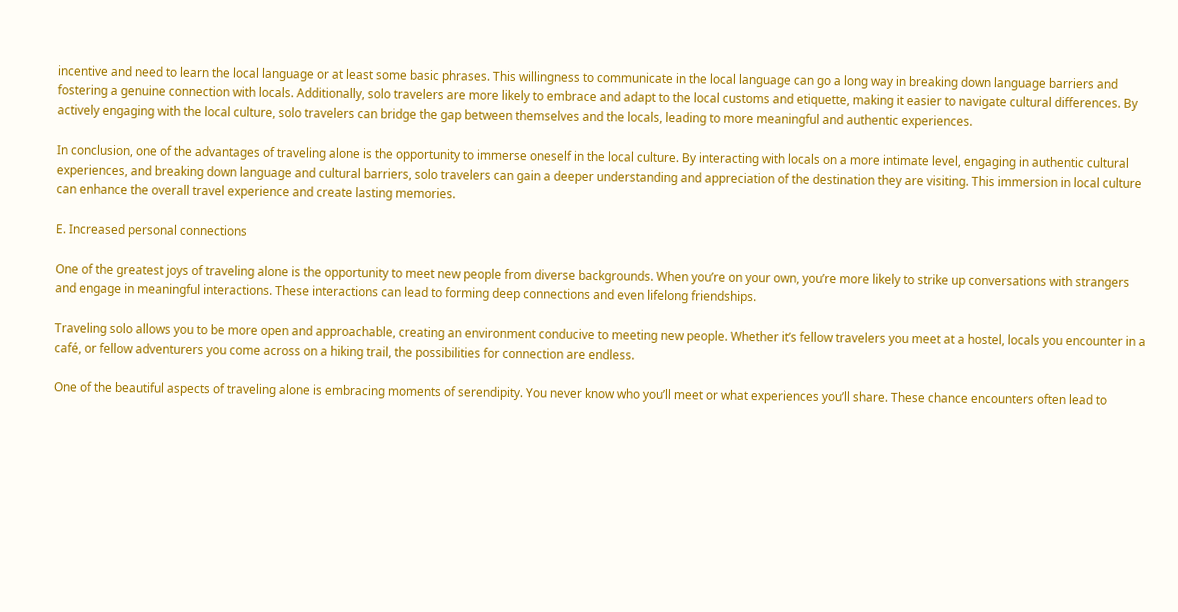incentive and need to learn the local language or at least some basic phrases. This willingness to communicate in the local language can go a long way in breaking down language barriers and fostering a genuine connection with locals. Additionally, solo travelers are more likely to embrace and adapt to the local customs and etiquette, making it easier to navigate cultural differences. By actively engaging with the local culture, solo travelers can bridge the gap between themselves and the locals, leading to more meaningful and authentic experiences.

In conclusion, one of the advantages of traveling alone is the opportunity to immerse oneself in the local culture. By interacting with locals on a more intimate level, engaging in authentic cultural experiences, and breaking down language and cultural barriers, solo travelers can gain a deeper understanding and appreciation of the destination they are visiting. This immersion in local culture can enhance the overall travel experience and create lasting memories.

E. Increased personal connections

One of the greatest joys of traveling alone is the opportunity to meet new people from diverse backgrounds. When you’re on your own, you’re more likely to strike up conversations with strangers and engage in meaningful interactions. These interactions can lead to forming deep connections and even lifelong friendships.

Traveling solo allows you to be more open and approachable, creating an environment conducive to meeting new people. Whether it’s fellow travelers you meet at a hostel, locals you encounter in a café, or fellow adventurers you come across on a hiking trail, the possibilities for connection are endless.

One of the beautiful aspects of traveling alone is embracing moments of serendipity. You never know who you’ll meet or what experiences you’ll share. These chance encounters often lead to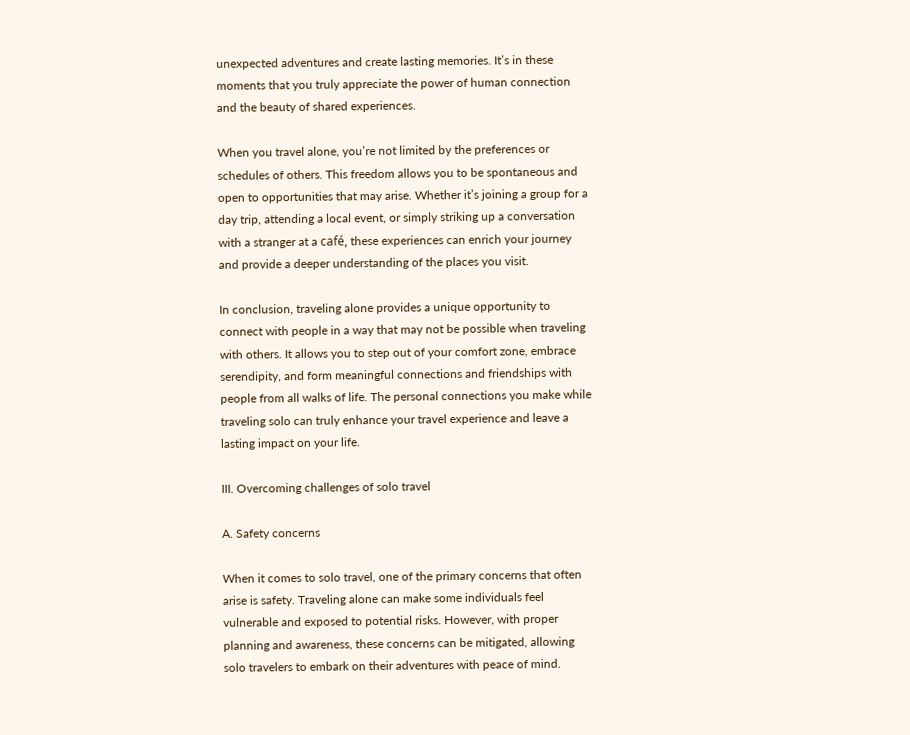unexpected adventures and create lasting memories. It’s in these moments that you truly appreciate the power of human connection and the beauty of shared experiences.

When you travel alone, you’re not limited by the preferences or schedules of others. This freedom allows you to be spontaneous and open to opportunities that may arise. Whether it’s joining a group for a day trip, attending a local event, or simply striking up a conversation with a stranger at a café, these experiences can enrich your journey and provide a deeper understanding of the places you visit.

In conclusion, traveling alone provides a unique opportunity to connect with people in a way that may not be possible when traveling with others. It allows you to step out of your comfort zone, embrace serendipity, and form meaningful connections and friendships with people from all walks of life. The personal connections you make while traveling solo can truly enhance your travel experience and leave a lasting impact on your life.

III. Overcoming challenges of solo travel

A. Safety concerns

When it comes to solo travel, one of the primary concerns that often arise is safety. Traveling alone can make some individuals feel vulnerable and exposed to potential risks. However, with proper planning and awareness, these concerns can be mitigated, allowing solo travelers to embark on their adventures with peace of mind.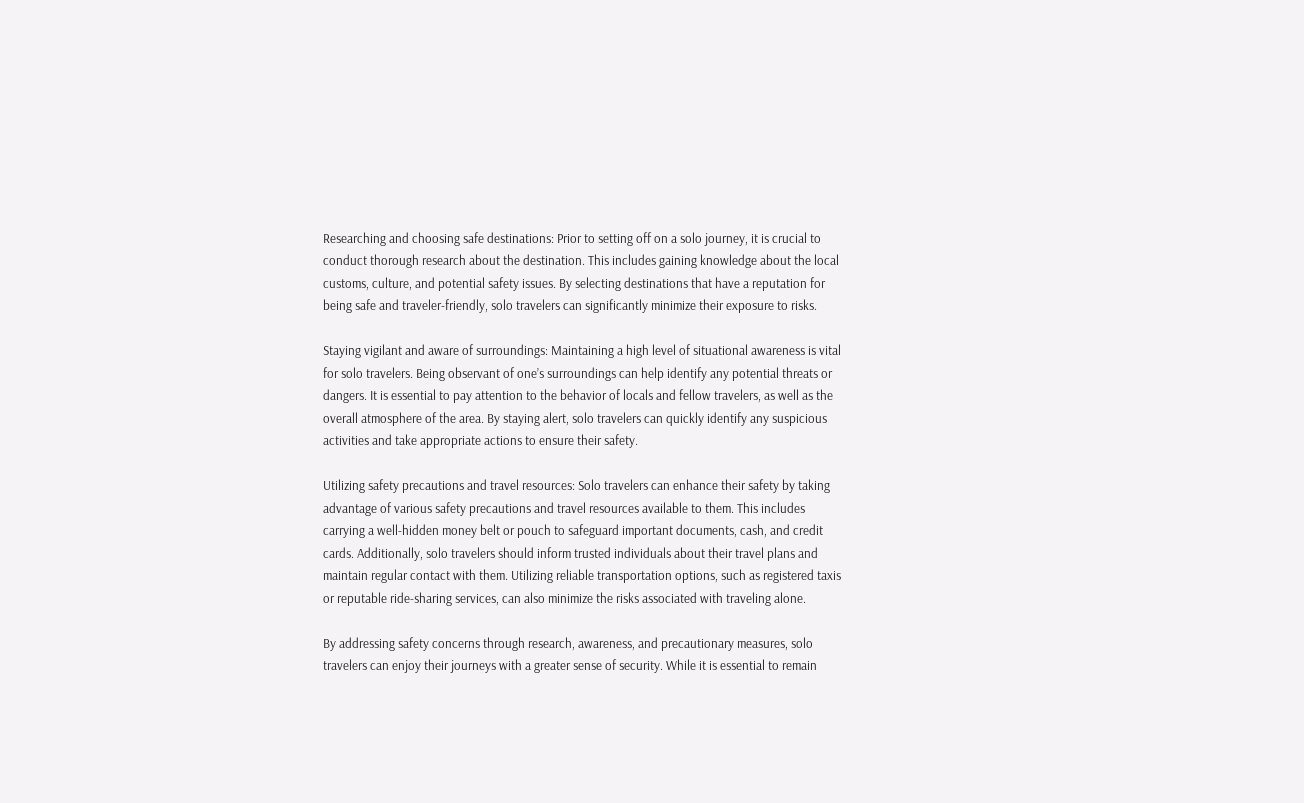Researching and choosing safe destinations: Prior to setting off on a solo journey, it is crucial to conduct thorough research about the destination. This includes gaining knowledge about the local customs, culture, and potential safety issues. By selecting destinations that have a reputation for being safe and traveler-friendly, solo travelers can significantly minimize their exposure to risks.

Staying vigilant and aware of surroundings: Maintaining a high level of situational awareness is vital for solo travelers. Being observant of one’s surroundings can help identify any potential threats or dangers. It is essential to pay attention to the behavior of locals and fellow travelers, as well as the overall atmosphere of the area. By staying alert, solo travelers can quickly identify any suspicious activities and take appropriate actions to ensure their safety.

Utilizing safety precautions and travel resources: Solo travelers can enhance their safety by taking advantage of various safety precautions and travel resources available to them. This includes carrying a well-hidden money belt or pouch to safeguard important documents, cash, and credit cards. Additionally, solo travelers should inform trusted individuals about their travel plans and maintain regular contact with them. Utilizing reliable transportation options, such as registered taxis or reputable ride-sharing services, can also minimize the risks associated with traveling alone.

By addressing safety concerns through research, awareness, and precautionary measures, solo travelers can enjoy their journeys with a greater sense of security. While it is essential to remain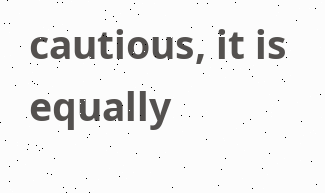cautious, it is equally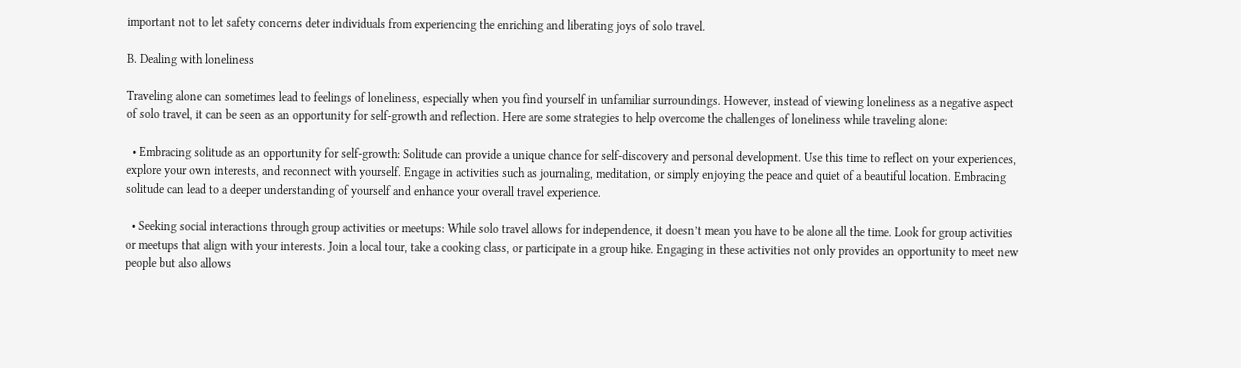important not to let safety concerns deter individuals from experiencing the enriching and liberating joys of solo travel.

B. Dealing with loneliness

Traveling alone can sometimes lead to feelings of loneliness, especially when you find yourself in unfamiliar surroundings. However, instead of viewing loneliness as a negative aspect of solo travel, it can be seen as an opportunity for self-growth and reflection. Here are some strategies to help overcome the challenges of loneliness while traveling alone:

  • Embracing solitude as an opportunity for self-growth: Solitude can provide a unique chance for self-discovery and personal development. Use this time to reflect on your experiences, explore your own interests, and reconnect with yourself. Engage in activities such as journaling, meditation, or simply enjoying the peace and quiet of a beautiful location. Embracing solitude can lead to a deeper understanding of yourself and enhance your overall travel experience.

  • Seeking social interactions through group activities or meetups: While solo travel allows for independence, it doesn’t mean you have to be alone all the time. Look for group activities or meetups that align with your interests. Join a local tour, take a cooking class, or participate in a group hike. Engaging in these activities not only provides an opportunity to meet new people but also allows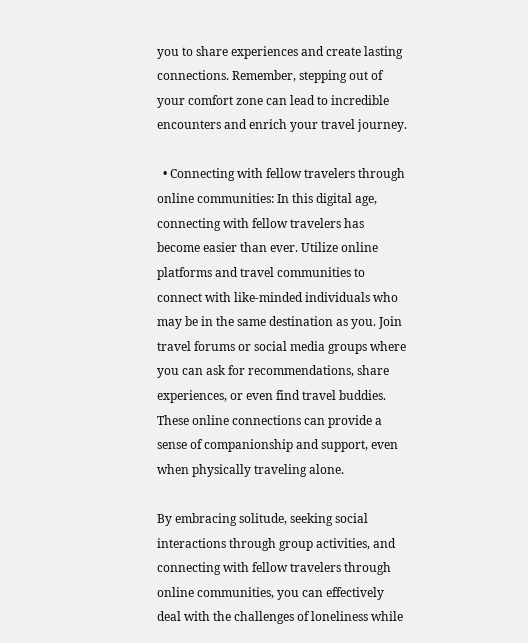you to share experiences and create lasting connections. Remember, stepping out of your comfort zone can lead to incredible encounters and enrich your travel journey.

  • Connecting with fellow travelers through online communities: In this digital age, connecting with fellow travelers has become easier than ever. Utilize online platforms and travel communities to connect with like-minded individuals who may be in the same destination as you. Join travel forums or social media groups where you can ask for recommendations, share experiences, or even find travel buddies. These online connections can provide a sense of companionship and support, even when physically traveling alone.

By embracing solitude, seeking social interactions through group activities, and connecting with fellow travelers through online communities, you can effectively deal with the challenges of loneliness while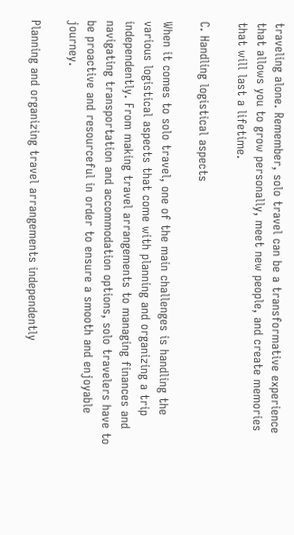traveling alone. Remember, solo travel can be a transformative experience that allows you to grow personally, meet new people, and create memories that will last a lifetime.

C. Handling logistical aspects

When it comes to solo travel, one of the main challenges is handling the various logistical aspects that come with planning and organizing a trip independently. From making travel arrangements to managing finances and navigating transportation and accommodation options, solo travelers have to be proactive and resourceful in order to ensure a smooth and enjoyable journey.

Planning and organizing travel arrangements independently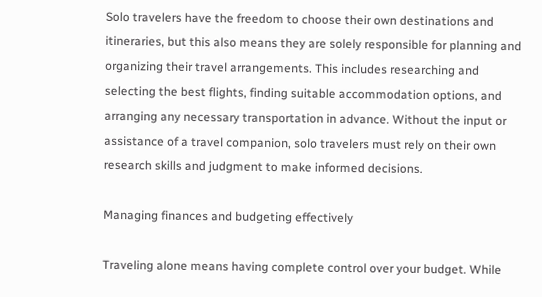Solo travelers have the freedom to choose their own destinations and itineraries, but this also means they are solely responsible for planning and organizing their travel arrangements. This includes researching and selecting the best flights, finding suitable accommodation options, and arranging any necessary transportation in advance. Without the input or assistance of a travel companion, solo travelers must rely on their own research skills and judgment to make informed decisions.

Managing finances and budgeting effectively

Traveling alone means having complete control over your budget. While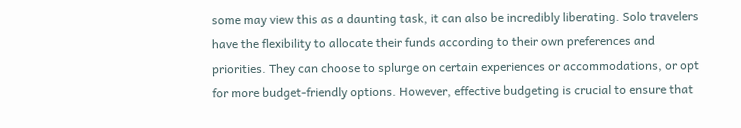some may view this as a daunting task, it can also be incredibly liberating. Solo travelers have the flexibility to allocate their funds according to their own preferences and priorities. They can choose to splurge on certain experiences or accommodations, or opt for more budget-friendly options. However, effective budgeting is crucial to ensure that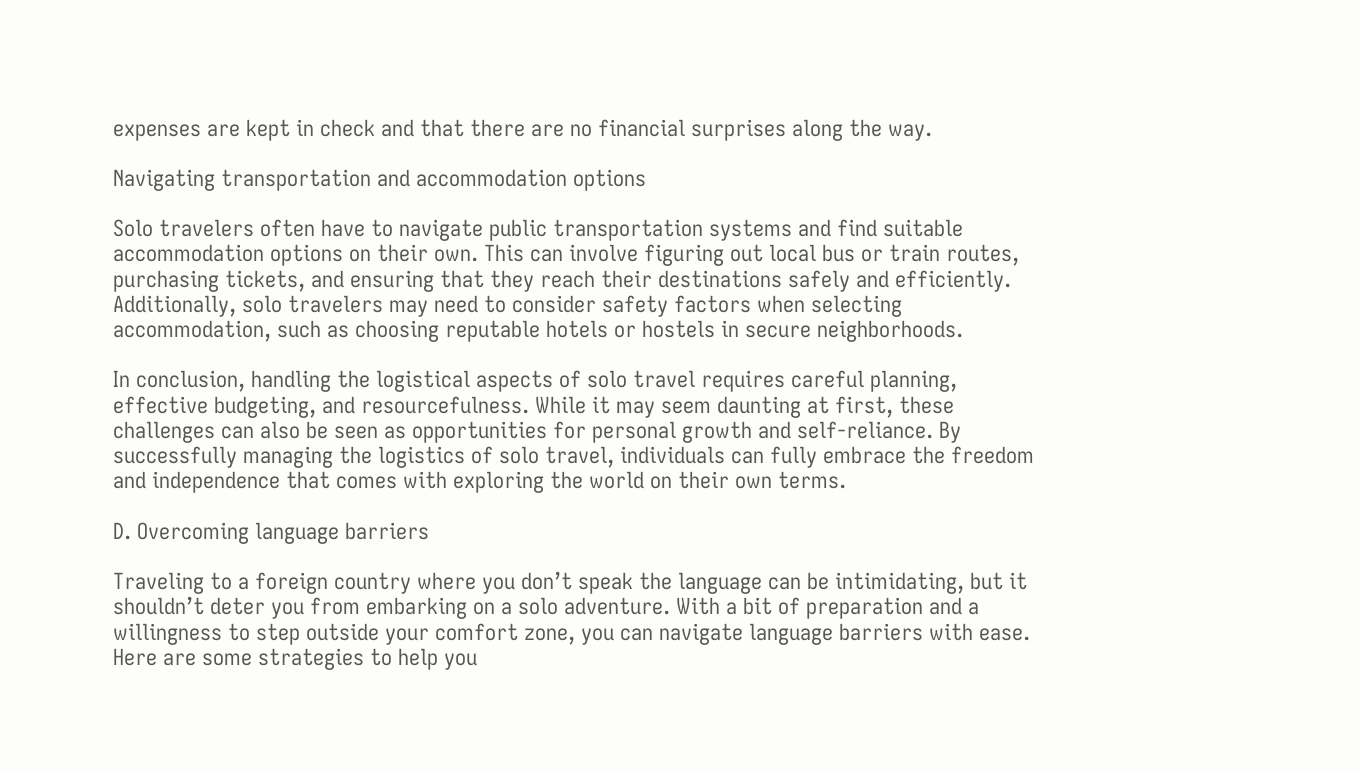expenses are kept in check and that there are no financial surprises along the way.

Navigating transportation and accommodation options

Solo travelers often have to navigate public transportation systems and find suitable accommodation options on their own. This can involve figuring out local bus or train routes, purchasing tickets, and ensuring that they reach their destinations safely and efficiently. Additionally, solo travelers may need to consider safety factors when selecting accommodation, such as choosing reputable hotels or hostels in secure neighborhoods.

In conclusion, handling the logistical aspects of solo travel requires careful planning, effective budgeting, and resourcefulness. While it may seem daunting at first, these challenges can also be seen as opportunities for personal growth and self-reliance. By successfully managing the logistics of solo travel, individuals can fully embrace the freedom and independence that comes with exploring the world on their own terms.

D. Overcoming language barriers

Traveling to a foreign country where you don’t speak the language can be intimidating, but it shouldn’t deter you from embarking on a solo adventure. With a bit of preparation and a willingness to step outside your comfort zone, you can navigate language barriers with ease. Here are some strategies to help you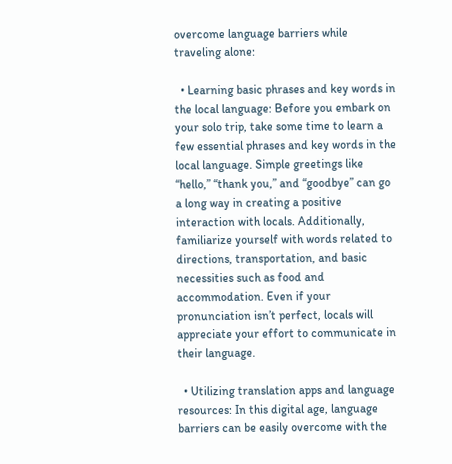overcome language barriers while traveling alone:

  • Learning basic phrases and key words in the local language: Before you embark on your solo trip, take some time to learn a few essential phrases and key words in the local language. Simple greetings like “hello,” “thank you,” and “goodbye” can go a long way in creating a positive interaction with locals. Additionally, familiarize yourself with words related to directions, transportation, and basic necessities such as food and accommodation. Even if your pronunciation isn’t perfect, locals will appreciate your effort to communicate in their language.

  • Utilizing translation apps and language resources: In this digital age, language barriers can be easily overcome with the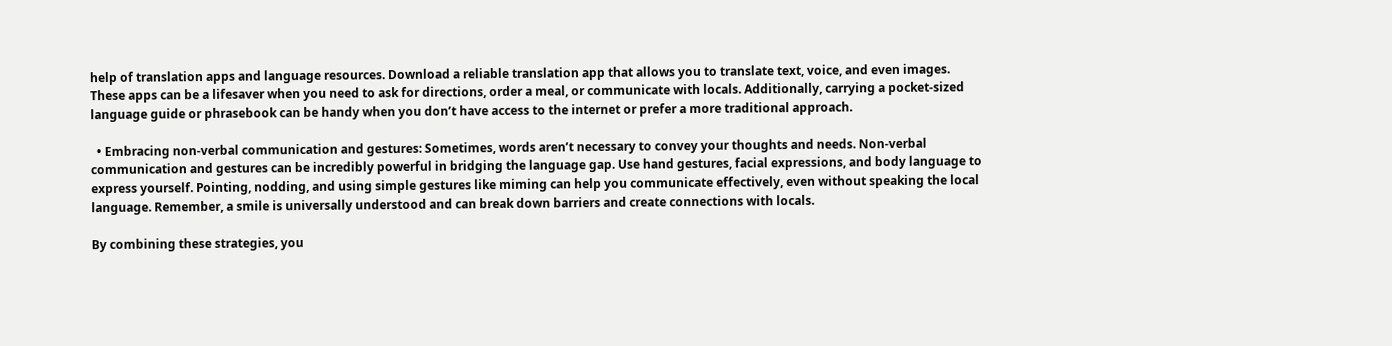help of translation apps and language resources. Download a reliable translation app that allows you to translate text, voice, and even images. These apps can be a lifesaver when you need to ask for directions, order a meal, or communicate with locals. Additionally, carrying a pocket-sized language guide or phrasebook can be handy when you don’t have access to the internet or prefer a more traditional approach.

  • Embracing non-verbal communication and gestures: Sometimes, words aren’t necessary to convey your thoughts and needs. Non-verbal communication and gestures can be incredibly powerful in bridging the language gap. Use hand gestures, facial expressions, and body language to express yourself. Pointing, nodding, and using simple gestures like miming can help you communicate effectively, even without speaking the local language. Remember, a smile is universally understood and can break down barriers and create connections with locals.

By combining these strategies, you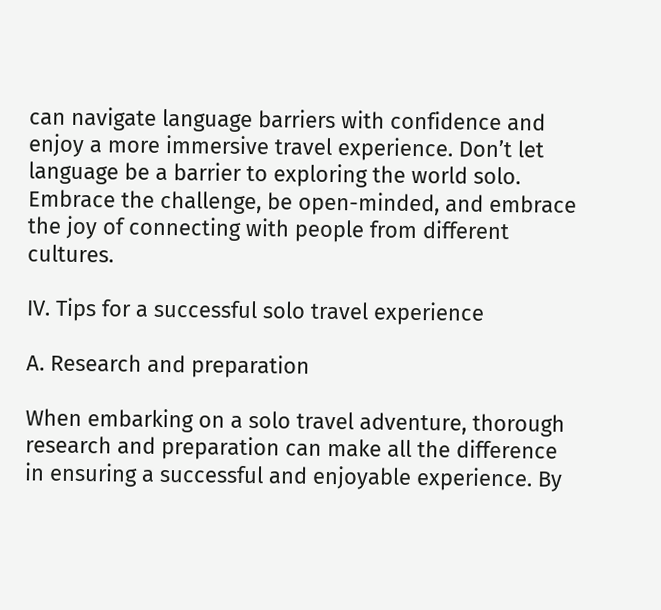can navigate language barriers with confidence and enjoy a more immersive travel experience. Don’t let language be a barrier to exploring the world solo. Embrace the challenge, be open-minded, and embrace the joy of connecting with people from different cultures.

IV. Tips for a successful solo travel experience

A. Research and preparation

When embarking on a solo travel adventure, thorough research and preparation can make all the difference in ensuring a successful and enjoyable experience. By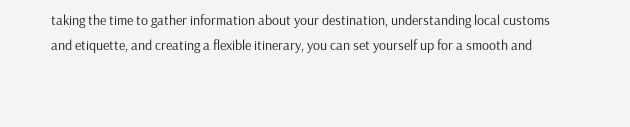taking the time to gather information about your destination, understanding local customs and etiquette, and creating a flexible itinerary, you can set yourself up for a smooth and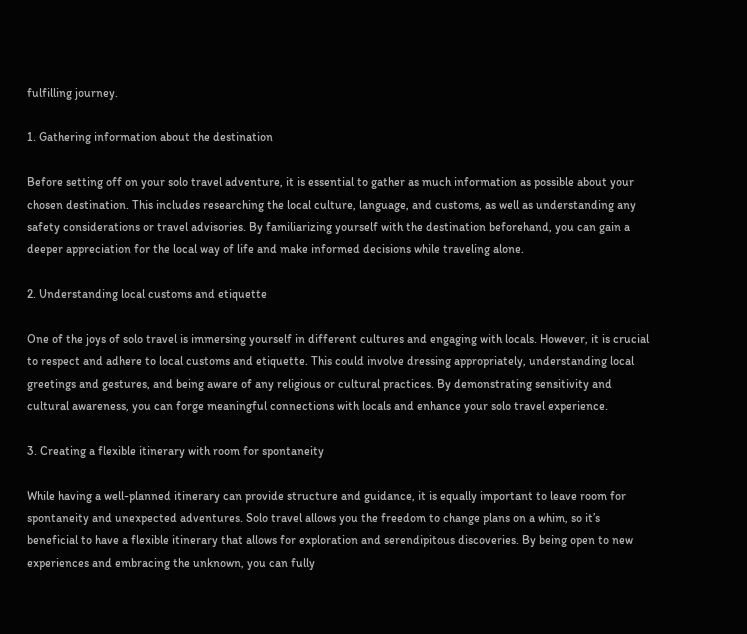fulfilling journey.

1. Gathering information about the destination

Before setting off on your solo travel adventure, it is essential to gather as much information as possible about your chosen destination. This includes researching the local culture, language, and customs, as well as understanding any safety considerations or travel advisories. By familiarizing yourself with the destination beforehand, you can gain a deeper appreciation for the local way of life and make informed decisions while traveling alone.

2. Understanding local customs and etiquette

One of the joys of solo travel is immersing yourself in different cultures and engaging with locals. However, it is crucial to respect and adhere to local customs and etiquette. This could involve dressing appropriately, understanding local greetings and gestures, and being aware of any religious or cultural practices. By demonstrating sensitivity and cultural awareness, you can forge meaningful connections with locals and enhance your solo travel experience.

3. Creating a flexible itinerary with room for spontaneity

While having a well-planned itinerary can provide structure and guidance, it is equally important to leave room for spontaneity and unexpected adventures. Solo travel allows you the freedom to change plans on a whim, so it’s beneficial to have a flexible itinerary that allows for exploration and serendipitous discoveries. By being open to new experiences and embracing the unknown, you can fully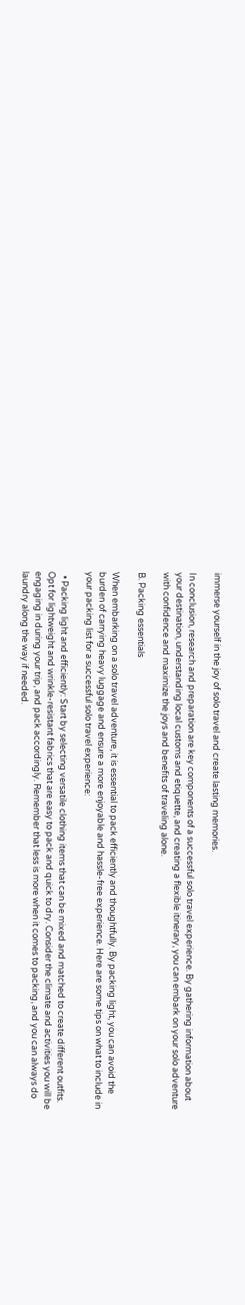immerse yourself in the joy of solo travel and create lasting memories.

In conclusion, research and preparation are key components of a successful solo travel experience. By gathering information about your destination, understanding local customs and etiquette, and creating a flexible itinerary, you can embark on your solo adventure with confidence and maximize the joys and benefits of traveling alone.

B. Packing essentials

When embarking on a solo travel adventure, it is essential to pack efficiently and thoughtfully. By packing light, you can avoid the burden of carrying heavy luggage and ensure a more enjoyable and hassle-free experience. Here are some tips on what to include in your packing list for a successful solo travel experience:

  • Packing light and efficiently: Start by selecting versatile clothing items that can be mixed and matched to create different outfits. Opt for lightweight and wrinkle-resistant fabrics that are easy to pack and quick to dry. Consider the climate and activities you will be engaging in during your trip, and pack accordingly. Remember that less is more when it comes to packing, and you can always do laundry along the way if needed.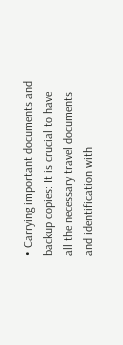• Carrying important documents and backup copies: It is crucial to have all the necessary travel documents and identification with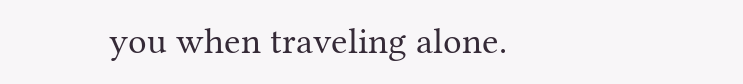you when traveling alone.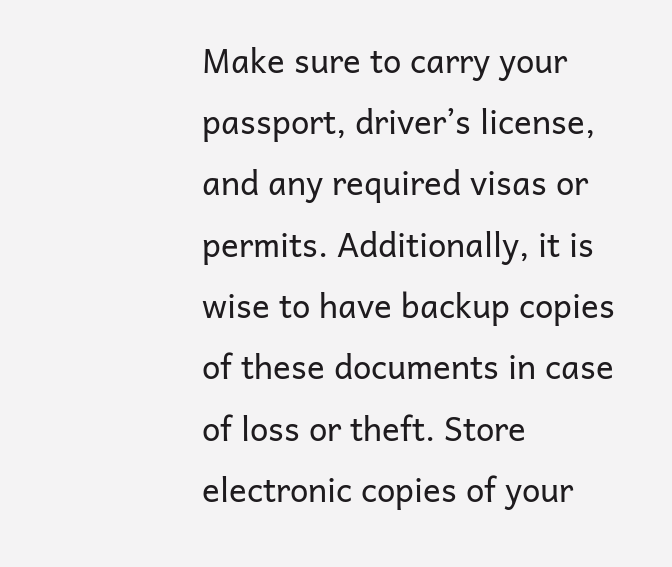Make sure to carry your passport, driver’s license, and any required visas or permits. Additionally, it is wise to have backup copies of these documents in case of loss or theft. Store electronic copies of your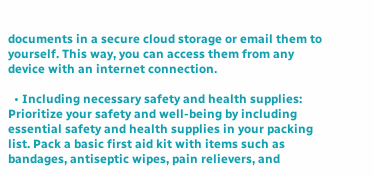documents in a secure cloud storage or email them to yourself. This way, you can access them from any device with an internet connection.

  • Including necessary safety and health supplies: Prioritize your safety and well-being by including essential safety and health supplies in your packing list. Pack a basic first aid kit with items such as bandages, antiseptic wipes, pain relievers, and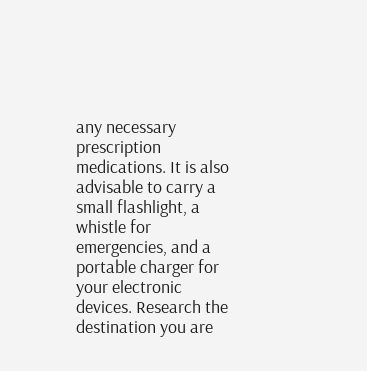any necessary prescription medications. It is also advisable to carry a small flashlight, a whistle for emergencies, and a portable charger for your electronic devices. Research the destination you are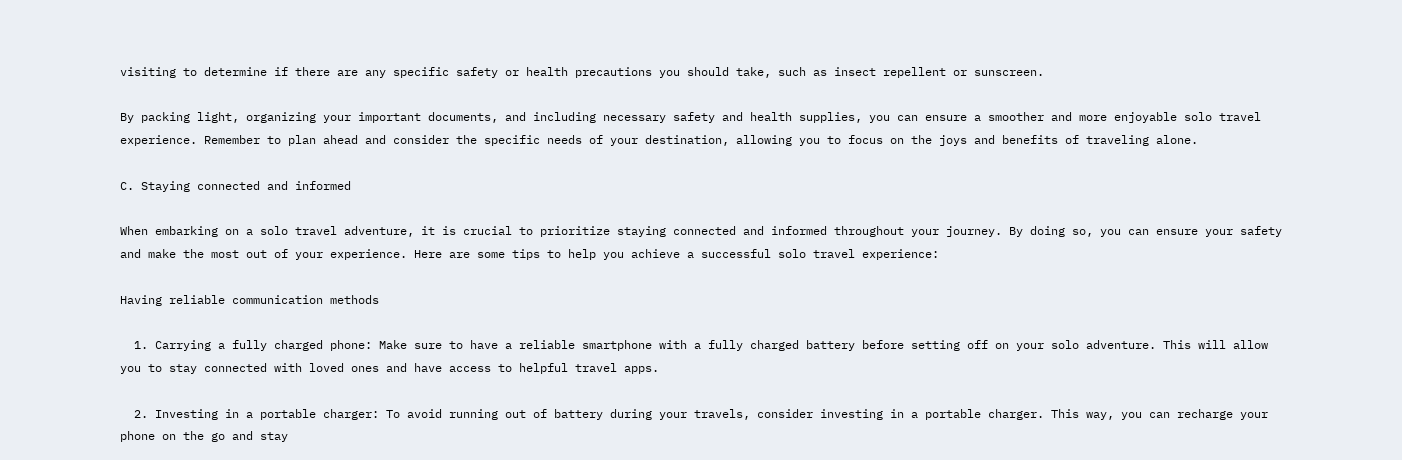visiting to determine if there are any specific safety or health precautions you should take, such as insect repellent or sunscreen.

By packing light, organizing your important documents, and including necessary safety and health supplies, you can ensure a smoother and more enjoyable solo travel experience. Remember to plan ahead and consider the specific needs of your destination, allowing you to focus on the joys and benefits of traveling alone.

C. Staying connected and informed

When embarking on a solo travel adventure, it is crucial to prioritize staying connected and informed throughout your journey. By doing so, you can ensure your safety and make the most out of your experience. Here are some tips to help you achieve a successful solo travel experience:

Having reliable communication methods

  1. Carrying a fully charged phone: Make sure to have a reliable smartphone with a fully charged battery before setting off on your solo adventure. This will allow you to stay connected with loved ones and have access to helpful travel apps.

  2. Investing in a portable charger: To avoid running out of battery during your travels, consider investing in a portable charger. This way, you can recharge your phone on the go and stay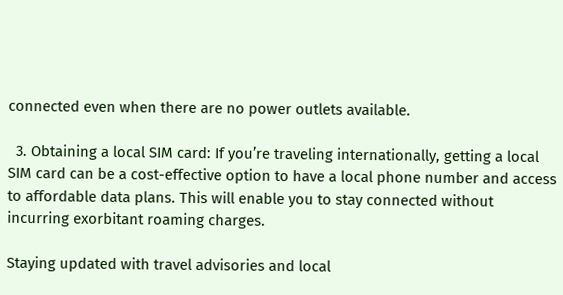connected even when there are no power outlets available.

  3. Obtaining a local SIM card: If you’re traveling internationally, getting a local SIM card can be a cost-effective option to have a local phone number and access to affordable data plans. This will enable you to stay connected without incurring exorbitant roaming charges.

Staying updated with travel advisories and local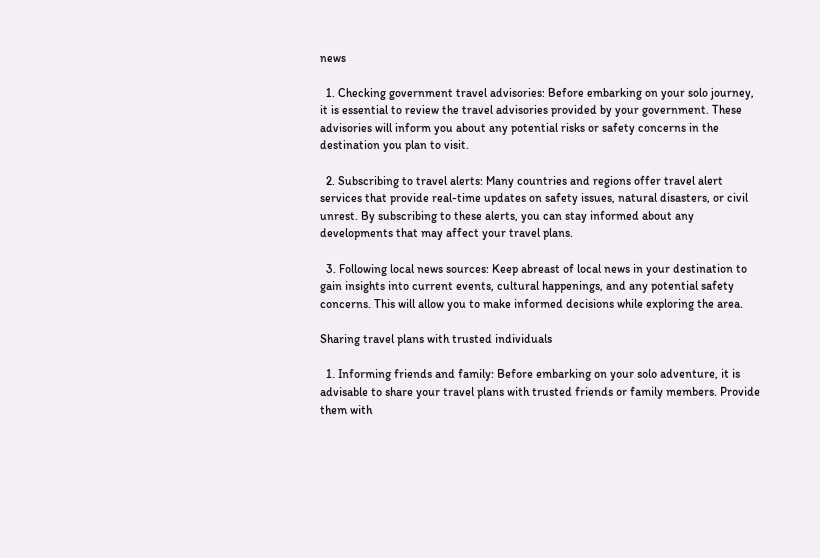news

  1. Checking government travel advisories: Before embarking on your solo journey, it is essential to review the travel advisories provided by your government. These advisories will inform you about any potential risks or safety concerns in the destination you plan to visit.

  2. Subscribing to travel alerts: Many countries and regions offer travel alert services that provide real-time updates on safety issues, natural disasters, or civil unrest. By subscribing to these alerts, you can stay informed about any developments that may affect your travel plans.

  3. Following local news sources: Keep abreast of local news in your destination to gain insights into current events, cultural happenings, and any potential safety concerns. This will allow you to make informed decisions while exploring the area.

Sharing travel plans with trusted individuals

  1. Informing friends and family: Before embarking on your solo adventure, it is advisable to share your travel plans with trusted friends or family members. Provide them with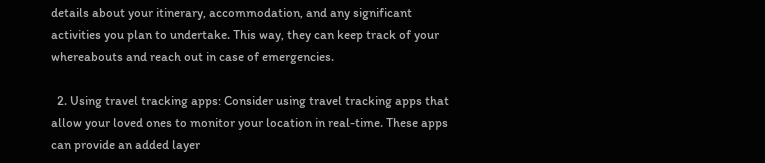details about your itinerary, accommodation, and any significant activities you plan to undertake. This way, they can keep track of your whereabouts and reach out in case of emergencies.

  2. Using travel tracking apps: Consider using travel tracking apps that allow your loved ones to monitor your location in real-time. These apps can provide an added layer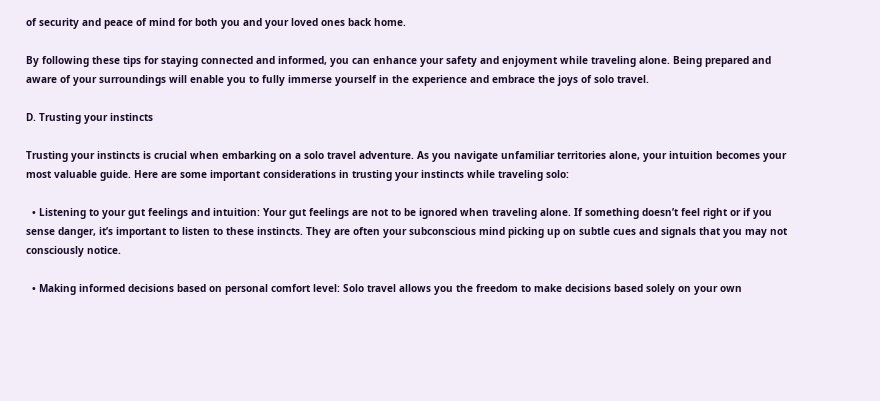of security and peace of mind for both you and your loved ones back home.

By following these tips for staying connected and informed, you can enhance your safety and enjoyment while traveling alone. Being prepared and aware of your surroundings will enable you to fully immerse yourself in the experience and embrace the joys of solo travel.

D. Trusting your instincts

Trusting your instincts is crucial when embarking on a solo travel adventure. As you navigate unfamiliar territories alone, your intuition becomes your most valuable guide. Here are some important considerations in trusting your instincts while traveling solo:

  • Listening to your gut feelings and intuition: Your gut feelings are not to be ignored when traveling alone. If something doesn’t feel right or if you sense danger, it’s important to listen to these instincts. They are often your subconscious mind picking up on subtle cues and signals that you may not consciously notice.

  • Making informed decisions based on personal comfort level: Solo travel allows you the freedom to make decisions based solely on your own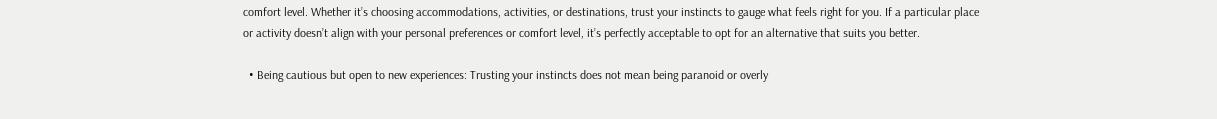comfort level. Whether it’s choosing accommodations, activities, or destinations, trust your instincts to gauge what feels right for you. If a particular place or activity doesn’t align with your personal preferences or comfort level, it’s perfectly acceptable to opt for an alternative that suits you better.

  • Being cautious but open to new experiences: Trusting your instincts does not mean being paranoid or overly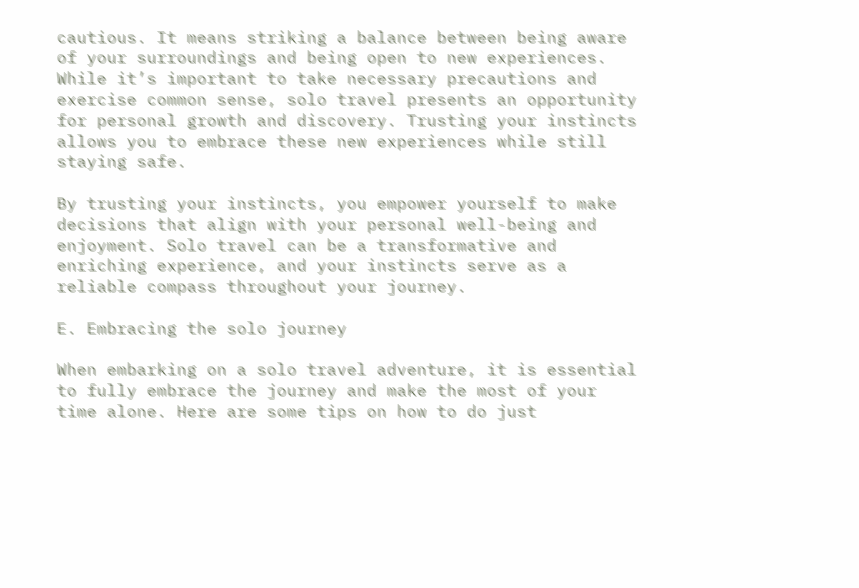cautious. It means striking a balance between being aware of your surroundings and being open to new experiences. While it’s important to take necessary precautions and exercise common sense, solo travel presents an opportunity for personal growth and discovery. Trusting your instincts allows you to embrace these new experiences while still staying safe.

By trusting your instincts, you empower yourself to make decisions that align with your personal well-being and enjoyment. Solo travel can be a transformative and enriching experience, and your instincts serve as a reliable compass throughout your journey.

E. Embracing the solo journey

When embarking on a solo travel adventure, it is essential to fully embrace the journey and make the most of your time alone. Here are some tips on how to do just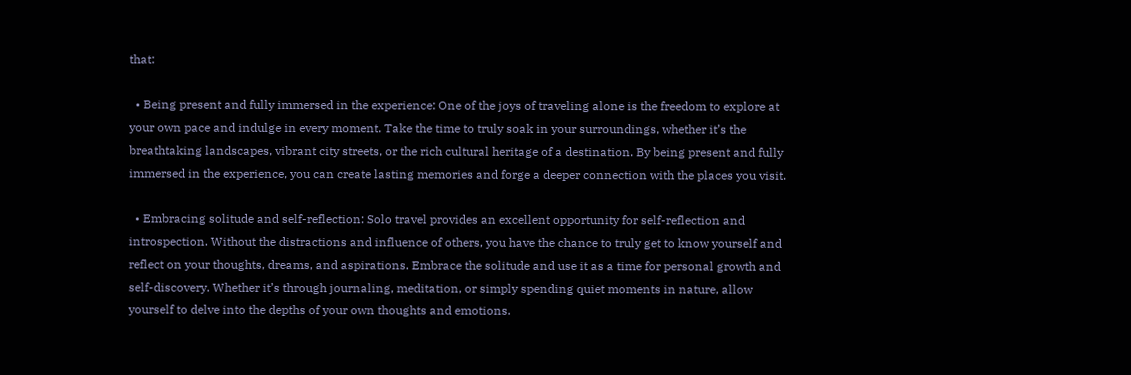that:

  • Being present and fully immersed in the experience: One of the joys of traveling alone is the freedom to explore at your own pace and indulge in every moment. Take the time to truly soak in your surroundings, whether it’s the breathtaking landscapes, vibrant city streets, or the rich cultural heritage of a destination. By being present and fully immersed in the experience, you can create lasting memories and forge a deeper connection with the places you visit.

  • Embracing solitude and self-reflection: Solo travel provides an excellent opportunity for self-reflection and introspection. Without the distractions and influence of others, you have the chance to truly get to know yourself and reflect on your thoughts, dreams, and aspirations. Embrace the solitude and use it as a time for personal growth and self-discovery. Whether it’s through journaling, meditation, or simply spending quiet moments in nature, allow yourself to delve into the depths of your own thoughts and emotions.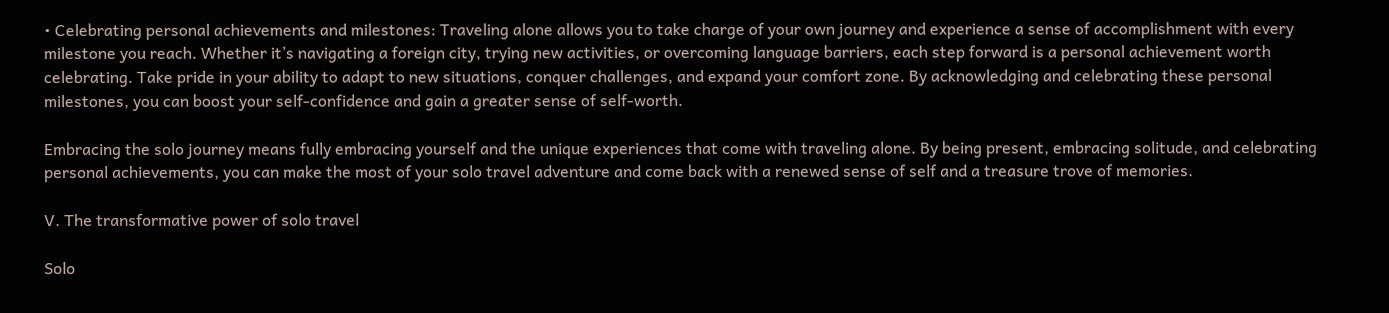• Celebrating personal achievements and milestones: Traveling alone allows you to take charge of your own journey and experience a sense of accomplishment with every milestone you reach. Whether it’s navigating a foreign city, trying new activities, or overcoming language barriers, each step forward is a personal achievement worth celebrating. Take pride in your ability to adapt to new situations, conquer challenges, and expand your comfort zone. By acknowledging and celebrating these personal milestones, you can boost your self-confidence and gain a greater sense of self-worth.

Embracing the solo journey means fully embracing yourself and the unique experiences that come with traveling alone. By being present, embracing solitude, and celebrating personal achievements, you can make the most of your solo travel adventure and come back with a renewed sense of self and a treasure trove of memories.

V. The transformative power of solo travel

Solo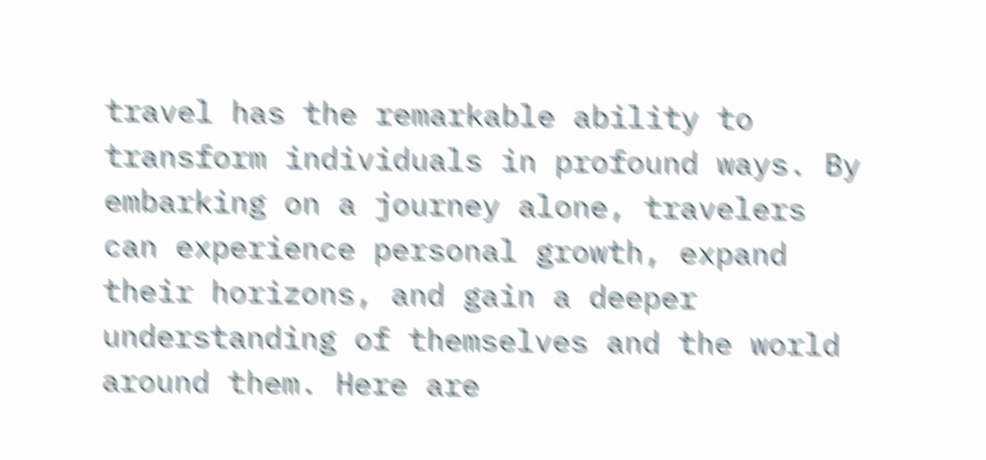travel has the remarkable ability to transform individuals in profound ways. By embarking on a journey alone, travelers can experience personal growth, expand their horizons, and gain a deeper understanding of themselves and the world around them. Here are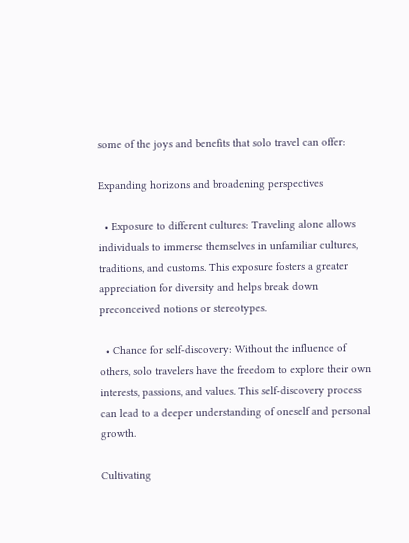some of the joys and benefits that solo travel can offer:

Expanding horizons and broadening perspectives

  • Exposure to different cultures: Traveling alone allows individuals to immerse themselves in unfamiliar cultures, traditions, and customs. This exposure fosters a greater appreciation for diversity and helps break down preconceived notions or stereotypes.

  • Chance for self-discovery: Without the influence of others, solo travelers have the freedom to explore their own interests, passions, and values. This self-discovery process can lead to a deeper understanding of oneself and personal growth.

Cultivating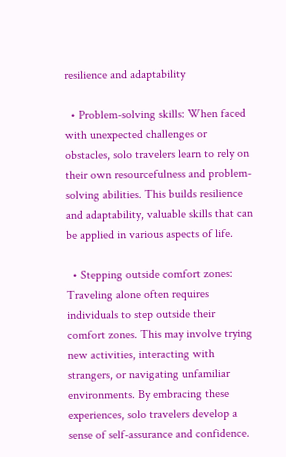resilience and adaptability

  • Problem-solving skills: When faced with unexpected challenges or obstacles, solo travelers learn to rely on their own resourcefulness and problem-solving abilities. This builds resilience and adaptability, valuable skills that can be applied in various aspects of life.

  • Stepping outside comfort zones: Traveling alone often requires individuals to step outside their comfort zones. This may involve trying new activities, interacting with strangers, or navigating unfamiliar environments. By embracing these experiences, solo travelers develop a sense of self-assurance and confidence.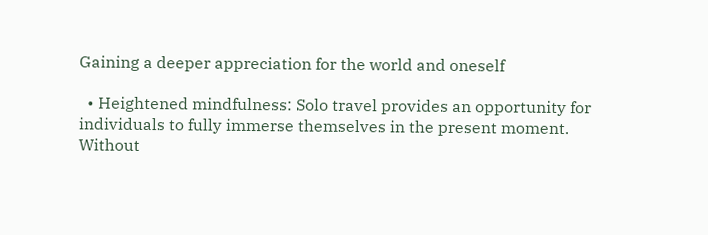Gaining a deeper appreciation for the world and oneself

  • Heightened mindfulness: Solo travel provides an opportunity for individuals to fully immerse themselves in the present moment. Without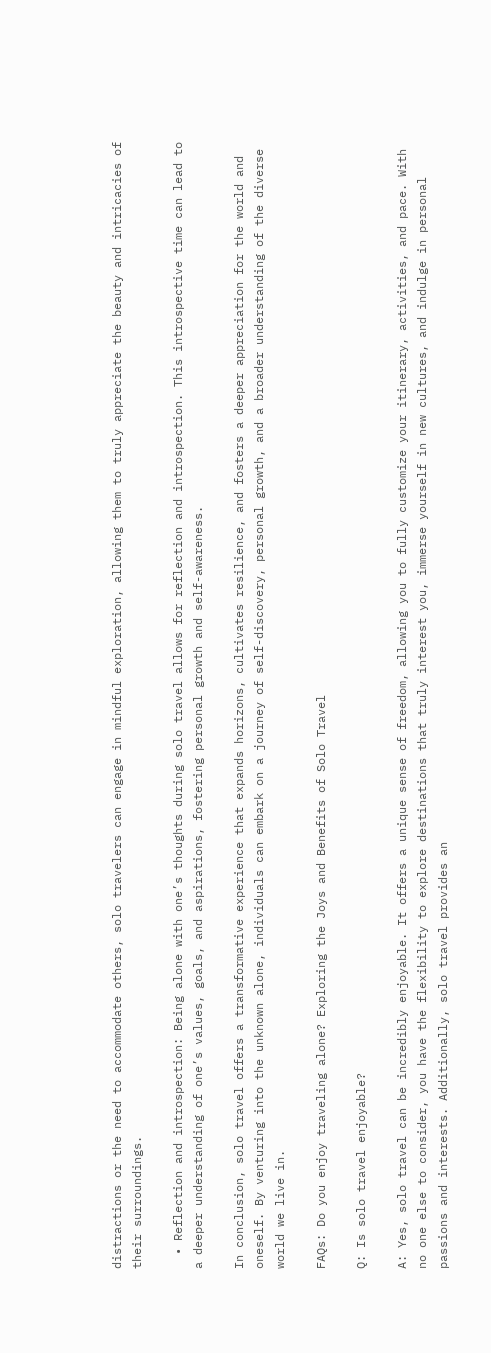distractions or the need to accommodate others, solo travelers can engage in mindful exploration, allowing them to truly appreciate the beauty and intricacies of their surroundings.

  • Reflection and introspection: Being alone with one’s thoughts during solo travel allows for reflection and introspection. This introspective time can lead to a deeper understanding of one’s values, goals, and aspirations, fostering personal growth and self-awareness.

In conclusion, solo travel offers a transformative experience that expands horizons, cultivates resilience, and fosters a deeper appreciation for the world and oneself. By venturing into the unknown alone, individuals can embark on a journey of self-discovery, personal growth, and a broader understanding of the diverse world we live in.

FAQs: Do you enjoy traveling alone? Exploring the Joys and Benefits of Solo Travel

Q: Is solo travel enjoyable?

A: Yes, solo travel can be incredibly enjoyable. It offers a unique sense of freedom, allowing you to fully customize your itinerary, activities, and pace. With no one else to consider, you have the flexibility to explore destinations that truly interest you, immerse yourself in new cultures, and indulge in personal passions and interests. Additionally, solo travel provides an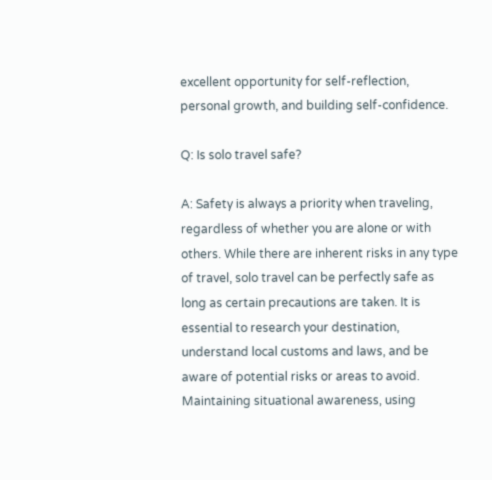excellent opportunity for self-reflection, personal growth, and building self-confidence.

Q: Is solo travel safe?

A: Safety is always a priority when traveling, regardless of whether you are alone or with others. While there are inherent risks in any type of travel, solo travel can be perfectly safe as long as certain precautions are taken. It is essential to research your destination, understand local customs and laws, and be aware of potential risks or areas to avoid. Maintaining situational awareness, using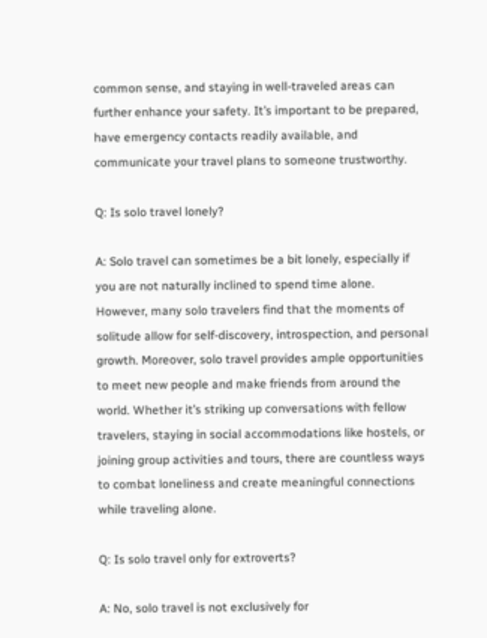common sense, and staying in well-traveled areas can further enhance your safety. It’s important to be prepared, have emergency contacts readily available, and communicate your travel plans to someone trustworthy.

Q: Is solo travel lonely?

A: Solo travel can sometimes be a bit lonely, especially if you are not naturally inclined to spend time alone. However, many solo travelers find that the moments of solitude allow for self-discovery, introspection, and personal growth. Moreover, solo travel provides ample opportunities to meet new people and make friends from around the world. Whether it’s striking up conversations with fellow travelers, staying in social accommodations like hostels, or joining group activities and tours, there are countless ways to combat loneliness and create meaningful connections while traveling alone.

Q: Is solo travel only for extroverts?

A: No, solo travel is not exclusively for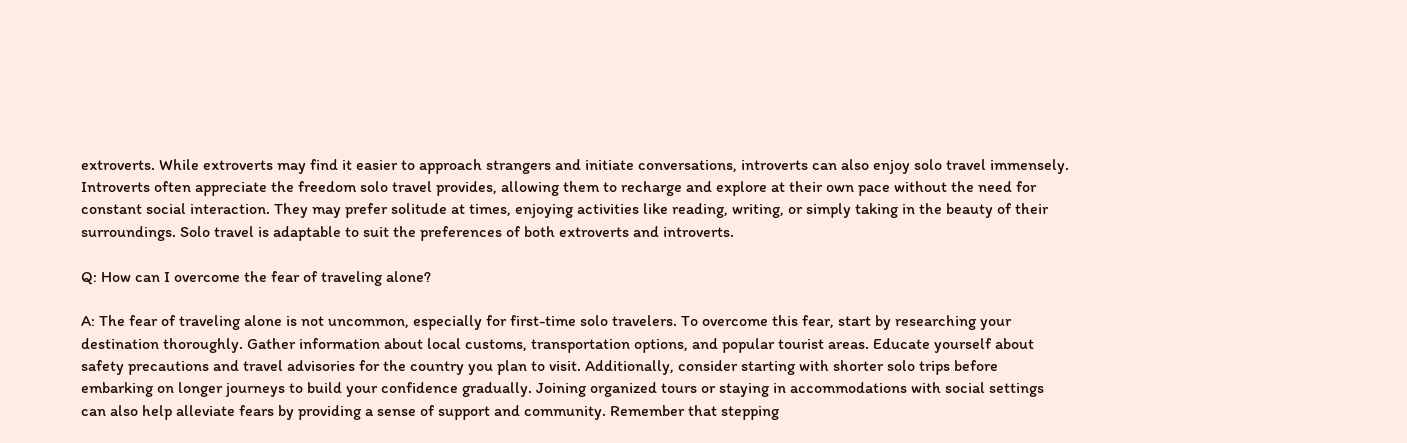extroverts. While extroverts may find it easier to approach strangers and initiate conversations, introverts can also enjoy solo travel immensely. Introverts often appreciate the freedom solo travel provides, allowing them to recharge and explore at their own pace without the need for constant social interaction. They may prefer solitude at times, enjoying activities like reading, writing, or simply taking in the beauty of their surroundings. Solo travel is adaptable to suit the preferences of both extroverts and introverts.

Q: How can I overcome the fear of traveling alone?

A: The fear of traveling alone is not uncommon, especially for first-time solo travelers. To overcome this fear, start by researching your destination thoroughly. Gather information about local customs, transportation options, and popular tourist areas. Educate yourself about safety precautions and travel advisories for the country you plan to visit. Additionally, consider starting with shorter solo trips before embarking on longer journeys to build your confidence gradually. Joining organized tours or staying in accommodations with social settings can also help alleviate fears by providing a sense of support and community. Remember that stepping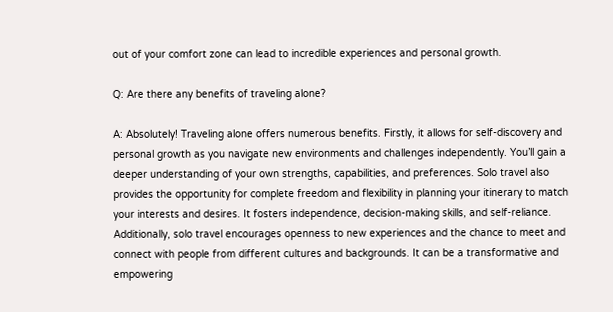out of your comfort zone can lead to incredible experiences and personal growth.

Q: Are there any benefits of traveling alone?

A: Absolutely! Traveling alone offers numerous benefits. Firstly, it allows for self-discovery and personal growth as you navigate new environments and challenges independently. You’ll gain a deeper understanding of your own strengths, capabilities, and preferences. Solo travel also provides the opportunity for complete freedom and flexibility in planning your itinerary to match your interests and desires. It fosters independence, decision-making skills, and self-reliance. Additionally, solo travel encourages openness to new experiences and the chance to meet and connect with people from different cultures and backgrounds. It can be a transformative and empowering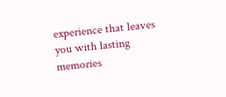experience that leaves you with lasting memories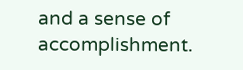and a sense of accomplishment.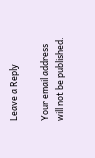Leave a Reply

Your email address will not be published.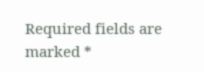Required fields are marked *